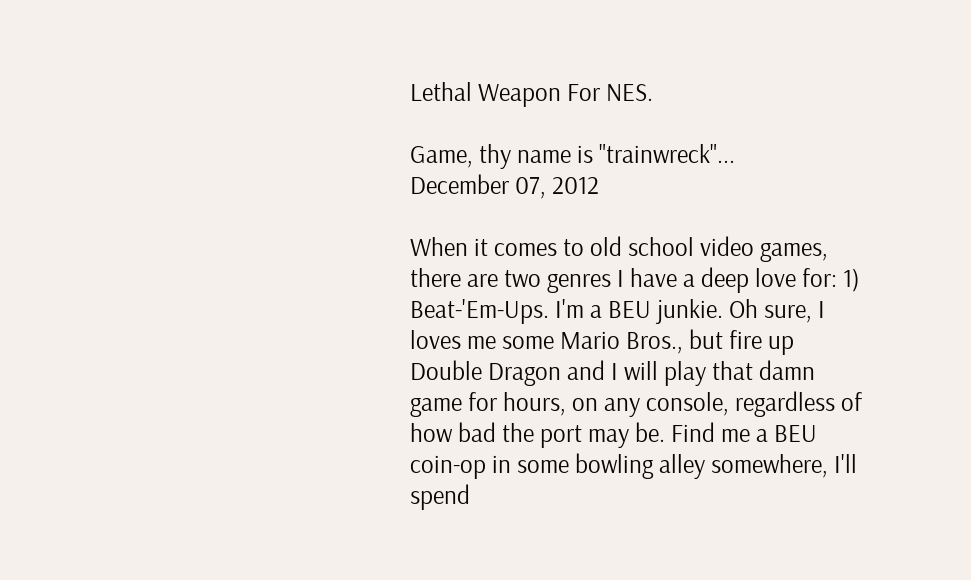Lethal Weapon For NES.

Game, thy name is "trainwreck"...
December 07, 2012

When it comes to old school video games, there are two genres I have a deep love for: 1) Beat-'Em-Ups. I'm a BEU junkie. Oh sure, I loves me some Mario Bros., but fire up Double Dragon and I will play that damn game for hours, on any console, regardless of how bad the port may be. Find me a BEU coin-op in some bowling alley somewhere, I'll spend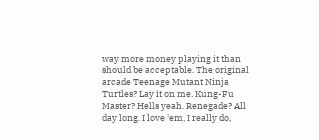way more money playing it than should be acceptable. The original arcade Teenage Mutant Ninja Turtles? Lay it on me. Kung-Fu Master? Hells yeah. Renegade? All day long. I love 'em, I really do,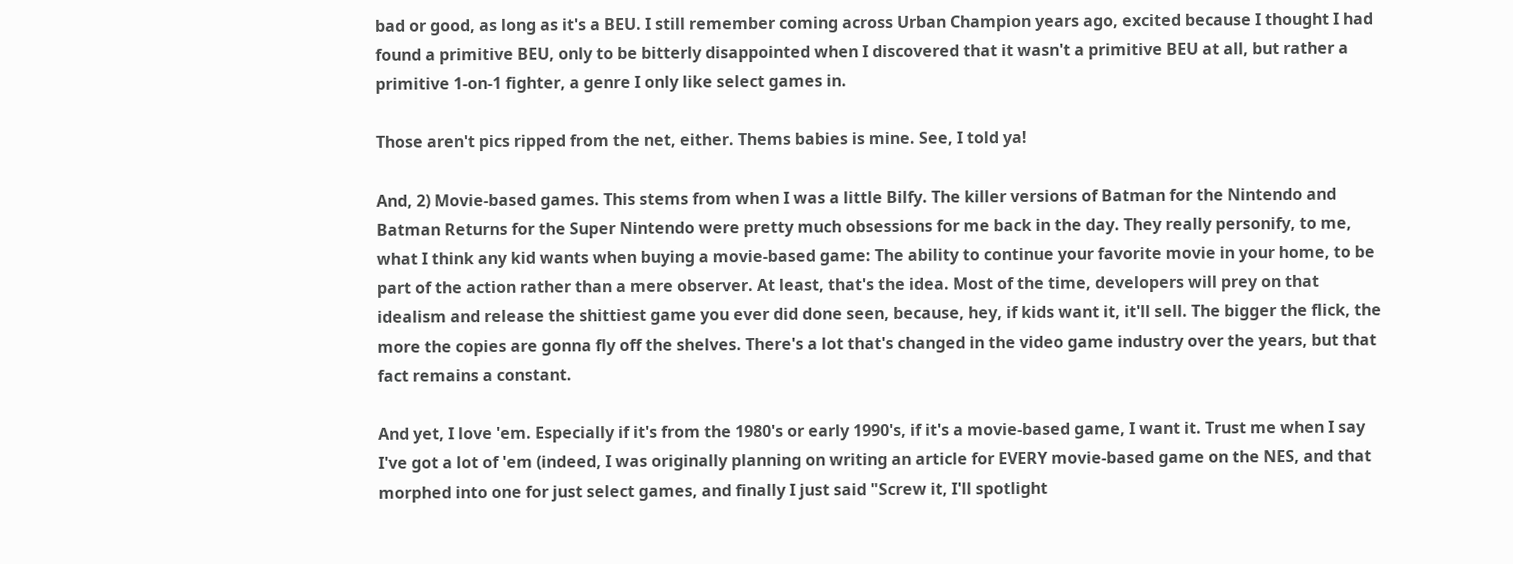bad or good, as long as it's a BEU. I still remember coming across Urban Champion years ago, excited because I thought I had found a primitive BEU, only to be bitterly disappointed when I discovered that it wasn't a primitive BEU at all, but rather a primitive 1-on-1 fighter, a genre I only like select games in.

Those aren't pics ripped from the net, either. Thems babies is mine. See, I told ya!

And, 2) Movie-based games. This stems from when I was a little Bilfy. The killer versions of Batman for the Nintendo and Batman Returns for the Super Nintendo were pretty much obsessions for me back in the day. They really personify, to me, what I think any kid wants when buying a movie-based game: The ability to continue your favorite movie in your home, to be part of the action rather than a mere observer. At least, that's the idea. Most of the time, developers will prey on that idealism and release the shittiest game you ever did done seen, because, hey, if kids want it, it'll sell. The bigger the flick, the more the copies are gonna fly off the shelves. There's a lot that's changed in the video game industry over the years, but that fact remains a constant.

And yet, I love 'em. Especially if it's from the 1980's or early 1990's, if it's a movie-based game, I want it. Trust me when I say I've got a lot of 'em (indeed, I was originally planning on writing an article for EVERY movie-based game on the NES, and that morphed into one for just select games, and finally I just said "Screw it, I'll spotlight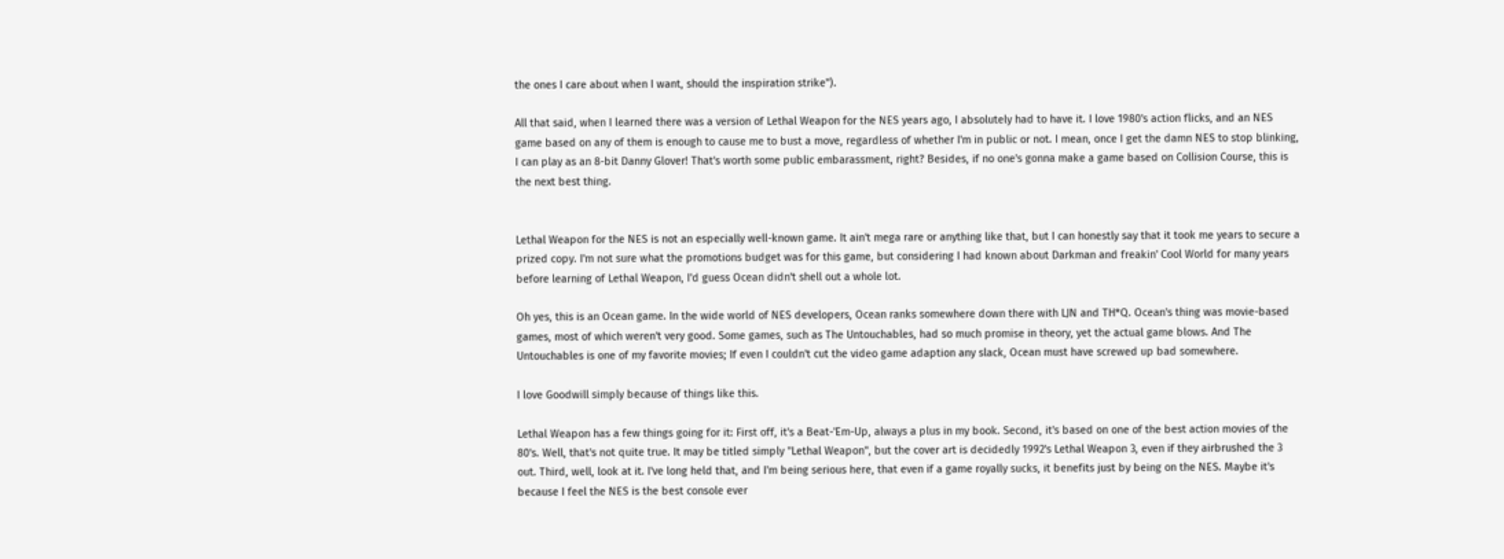the ones I care about when I want, should the inspiration strike").

All that said, when I learned there was a version of Lethal Weapon for the NES years ago, I absolutely had to have it. I love 1980's action flicks, and an NES game based on any of them is enough to cause me to bust a move, regardless of whether I'm in public or not. I mean, once I get the damn NES to stop blinking, I can play as an 8-bit Danny Glover! That's worth some public embarassment, right? Besides, if no one's gonna make a game based on Collision Course, this is the next best thing.


Lethal Weapon for the NES is not an especially well-known game. It ain't mega rare or anything like that, but I can honestly say that it took me years to secure a prized copy. I'm not sure what the promotions budget was for this game, but considering I had known about Darkman and freakin' Cool World for many years before learning of Lethal Weapon, I'd guess Ocean didn't shell out a whole lot.

Oh yes, this is an Ocean game. In the wide world of NES developers, Ocean ranks somewhere down there with LJN and TH*Q. Ocean's thing was movie-based games, most of which weren't very good. Some games, such as The Untouchables, had so much promise in theory, yet the actual game blows. And The Untouchables is one of my favorite movies; If even I couldn't cut the video game adaption any slack, Ocean must have screwed up bad somewhere.

I love Goodwill simply because of things like this.

Lethal Weapon has a few things going for it: First off, it's a Beat-'Em-Up, always a plus in my book. Second, it's based on one of the best action movies of the 80's. Well, that's not quite true. It may be titled simply "Lethal Weapon", but the cover art is decidedly 1992's Lethal Weapon 3, even if they airbrushed the 3 out. Third, well, look at it. I've long held that, and I'm being serious here, that even if a game royally sucks, it benefits just by being on the NES. Maybe it's because I feel the NES is the best console ever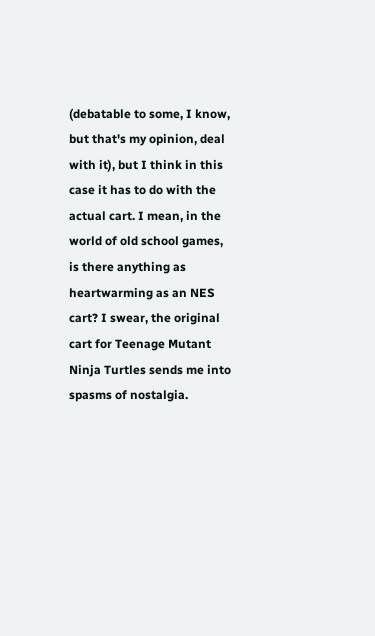(debatable to some, I know, but that's my opinion, deal with it), but I think in this case it has to do with the actual cart. I mean, in the world of old school games, is there anything as heartwarming as an NES cart? I swear, the original cart for Teenage Mutant Ninja Turtles sends me into spasms of nostalgia.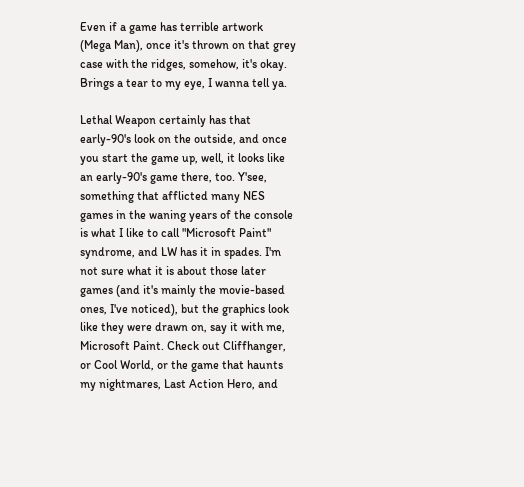Even if a game has terrible artwork (Mega Man), once it's thrown on that grey case with the ridges, somehow, it's okay. Brings a tear to my eye, I wanna tell ya.

Lethal Weapon certainly has that early-90's look on the outside, and once you start the game up, well, it looks like an early-90's game there, too. Y'see, something that afflicted many NES games in the waning years of the console is what I like to call "Microsoft Paint" syndrome, and LW has it in spades. I'm not sure what it is about those later games (and it's mainly the movie-based ones, I've noticed), but the graphics look like they were drawn on, say it with me, Microsoft Paint. Check out Cliffhanger, or Cool World, or the game that haunts my nightmares, Last Action Hero, and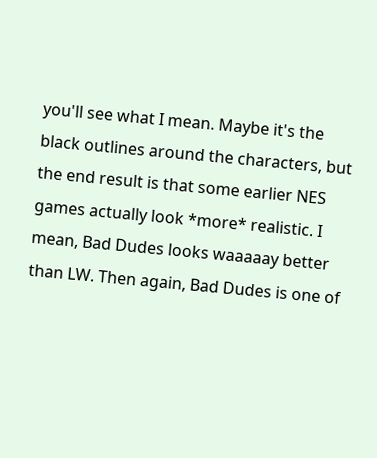you'll see what I mean. Maybe it's the black outlines around the characters, but the end result is that some earlier NES games actually look *more* realistic. I mean, Bad Dudes looks waaaaay better than LW. Then again, Bad Dudes is one of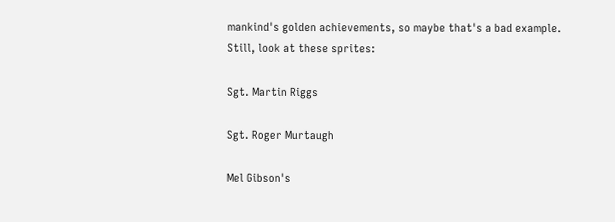mankind's golden achievements, so maybe that's a bad example. Still, look at these sprites:

Sgt. Martin Riggs

Sgt. Roger Murtaugh

Mel Gibson's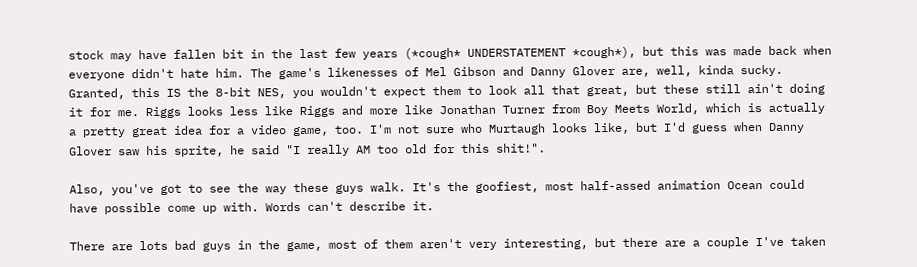stock may have fallen bit in the last few years (*cough* UNDERSTATEMENT *cough*), but this was made back when everyone didn't hate him. The game's likenesses of Mel Gibson and Danny Glover are, well, kinda sucky. Granted, this IS the 8-bit NES, you wouldn't expect them to look all that great, but these still ain't doing it for me. Riggs looks less like Riggs and more like Jonathan Turner from Boy Meets World, which is actually a pretty great idea for a video game, too. I'm not sure who Murtaugh looks like, but I'd guess when Danny Glover saw his sprite, he said "I really AM too old for this shit!".

Also, you've got to see the way these guys walk. It's the goofiest, most half-assed animation Ocean could have possible come up with. Words can't describe it.

There are lots bad guys in the game, most of them aren't very interesting, but there are a couple I've taken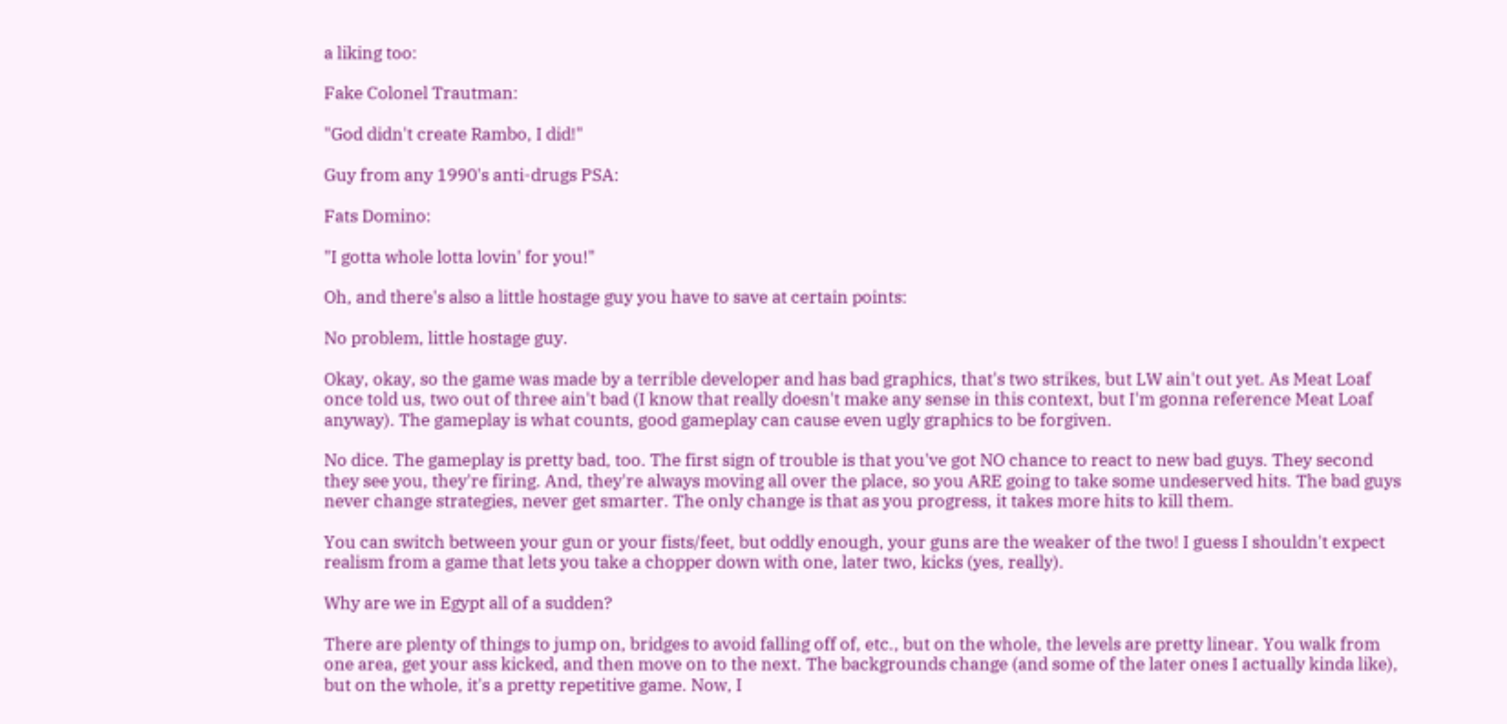a liking too:

Fake Colonel Trautman:

"God didn't create Rambo, I did!"

Guy from any 1990's anti-drugs PSA:

Fats Domino:

"I gotta whole lotta lovin' for you!"

Oh, and there's also a little hostage guy you have to save at certain points:

No problem, little hostage guy.

Okay, okay, so the game was made by a terrible developer and has bad graphics, that's two strikes, but LW ain't out yet. As Meat Loaf once told us, two out of three ain't bad (I know that really doesn't make any sense in this context, but I'm gonna reference Meat Loaf anyway). The gameplay is what counts, good gameplay can cause even ugly graphics to be forgiven.

No dice. The gameplay is pretty bad, too. The first sign of trouble is that you've got NO chance to react to new bad guys. They second they see you, they're firing. And, they're always moving all over the place, so you ARE going to take some undeserved hits. The bad guys never change strategies, never get smarter. The only change is that as you progress, it takes more hits to kill them.

You can switch between your gun or your fists/feet, but oddly enough, your guns are the weaker of the two! I guess I shouldn't expect realism from a game that lets you take a chopper down with one, later two, kicks (yes, really).

Why are we in Egypt all of a sudden?

There are plenty of things to jump on, bridges to avoid falling off of, etc., but on the whole, the levels are pretty linear. You walk from one area, get your ass kicked, and then move on to the next. The backgrounds change (and some of the later ones I actually kinda like), but on the whole, it's a pretty repetitive game. Now, I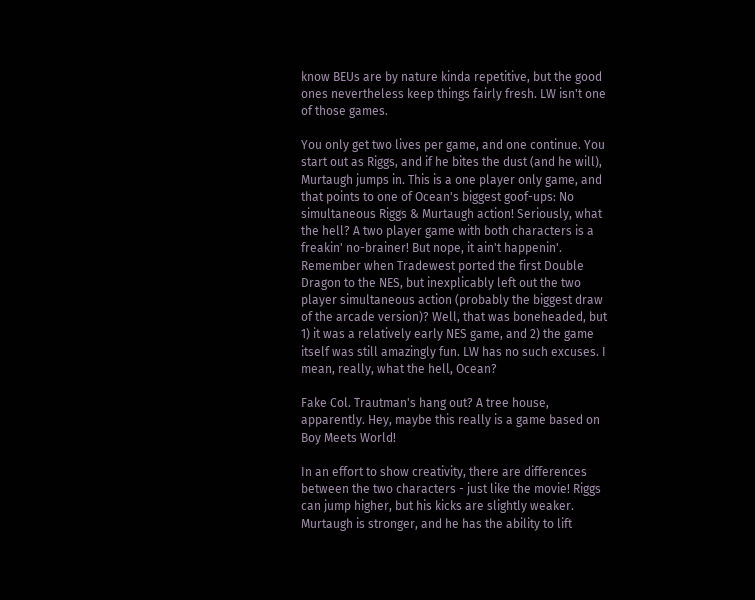know BEUs are by nature kinda repetitive, but the good ones nevertheless keep things fairly fresh. LW isn't one of those games.

You only get two lives per game, and one continue. You start out as Riggs, and if he bites the dust (and he will), Murtaugh jumps in. This is a one player only game, and that points to one of Ocean's biggest goof-ups: No simultaneous Riggs & Murtaugh action! Seriously, what the hell? A two player game with both characters is a freakin' no-brainer! But nope, it ain't happenin'. Remember when Tradewest ported the first Double Dragon to the NES, but inexplicably left out the two player simultaneous action (probably the biggest draw of the arcade version)? Well, that was boneheaded, but 1) it was a relatively early NES game, and 2) the game itself was still amazingly fun. LW has no such excuses. I mean, really, what the hell, Ocean?

Fake Col. Trautman's hang out? A tree house, apparently. Hey, maybe this really is a game based on Boy Meets World!

In an effort to show creativity, there are differences between the two characters - just like the movie! Riggs can jump higher, but his kicks are slightly weaker. Murtaugh is stronger, and he has the ability to lift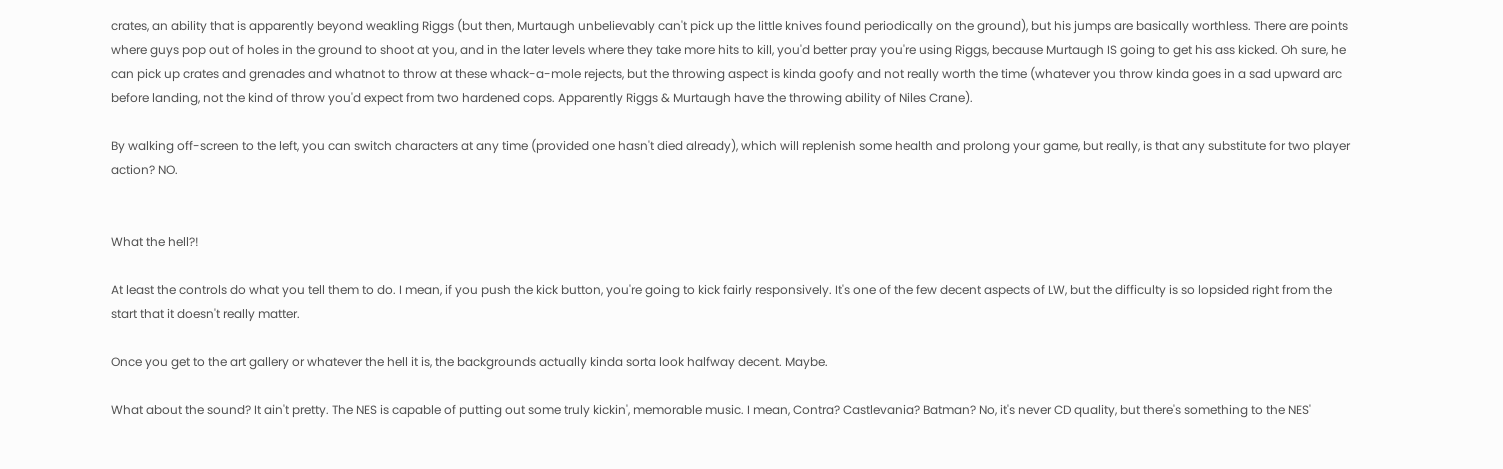crates, an ability that is apparently beyond weakling Riggs (but then, Murtaugh unbelievably can't pick up the little knives found periodically on the ground), but his jumps are basically worthless. There are points where guys pop out of holes in the ground to shoot at you, and in the later levels where they take more hits to kill, you'd better pray you're using Riggs, because Murtaugh IS going to get his ass kicked. Oh sure, he can pick up crates and grenades and whatnot to throw at these whack-a-mole rejects, but the throwing aspect is kinda goofy and not really worth the time (whatever you throw kinda goes in a sad upward arc before landing, not the kind of throw you'd expect from two hardened cops. Apparently Riggs & Murtaugh have the throwing ability of Niles Crane).

By walking off-screen to the left, you can switch characters at any time (provided one hasn't died already), which will replenish some health and prolong your game, but really, is that any substitute for two player action? NO.


What the hell?!

At least the controls do what you tell them to do. I mean, if you push the kick button, you're going to kick fairly responsively. It's one of the few decent aspects of LW, but the difficulty is so lopsided right from the start that it doesn't really matter.

Once you get to the art gallery or whatever the hell it is, the backgrounds actually kinda sorta look halfway decent. Maybe.

What about the sound? It ain't pretty. The NES is capable of putting out some truly kickin', memorable music. I mean, Contra? Castlevania? Batman? No, it's never CD quality, but there's something to the NES'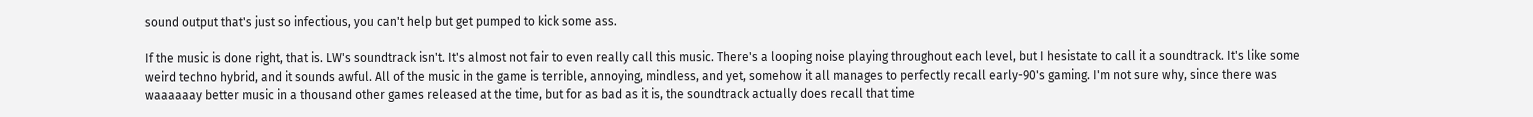sound output that's just so infectious, you can't help but get pumped to kick some ass.

If the music is done right, that is. LW's soundtrack isn't. It's almost not fair to even really call this music. There's a looping noise playing throughout each level, but I hesistate to call it a soundtrack. It's like some weird techno hybrid, and it sounds awful. All of the music in the game is terrible, annoying, mindless, and yet, somehow it all manages to perfectly recall early-90's gaming. I'm not sure why, since there was waaaaaay better music in a thousand other games released at the time, but for as bad as it is, the soundtrack actually does recall that time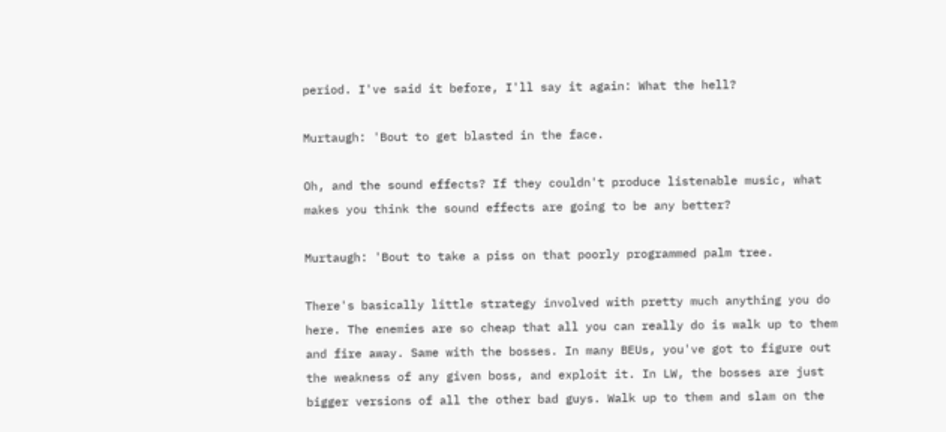period. I've said it before, I'll say it again: What the hell?

Murtaugh: 'Bout to get blasted in the face.

Oh, and the sound effects? If they couldn't produce listenable music, what makes you think the sound effects are going to be any better?

Murtaugh: 'Bout to take a piss on that poorly programmed palm tree.

There's basically little strategy involved with pretty much anything you do here. The enemies are so cheap that all you can really do is walk up to them and fire away. Same with the bosses. In many BEUs, you've got to figure out the weakness of any given boss, and exploit it. In LW, the bosses are just bigger versions of all the other bad guys. Walk up to them and slam on the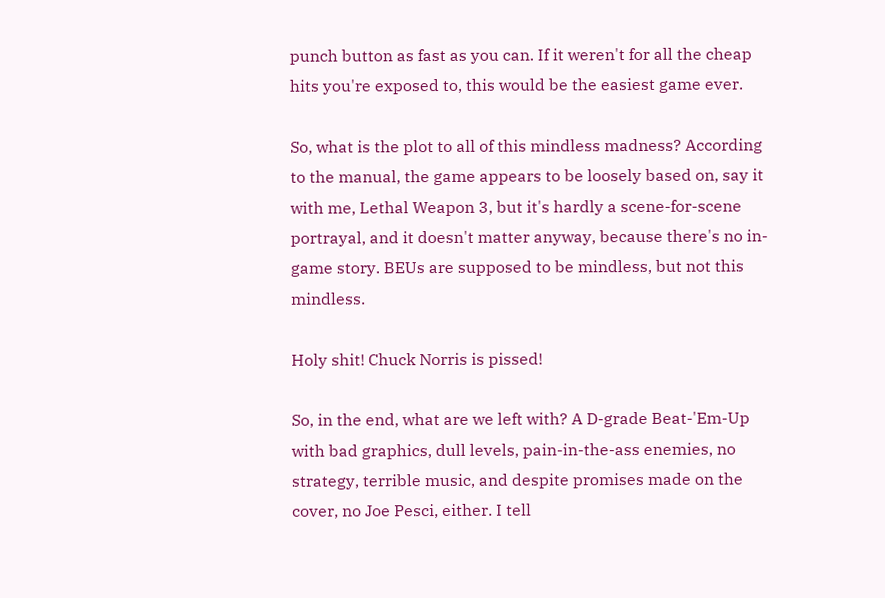punch button as fast as you can. If it weren't for all the cheap hits you're exposed to, this would be the easiest game ever.

So, what is the plot to all of this mindless madness? According to the manual, the game appears to be loosely based on, say it with me, Lethal Weapon 3, but it's hardly a scene-for-scene portrayal, and it doesn't matter anyway, because there's no in-game story. BEUs are supposed to be mindless, but not this mindless.

Holy shit! Chuck Norris is pissed!

So, in the end, what are we left with? A D-grade Beat-'Em-Up with bad graphics, dull levels, pain-in-the-ass enemies, no strategy, terrible music, and despite promises made on the cover, no Joe Pesci, either. I tell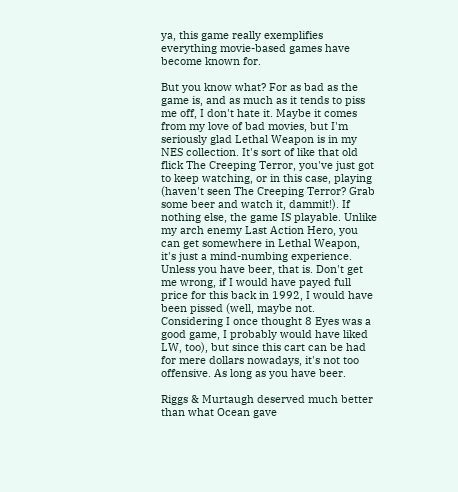ya, this game really exemplifies everything movie-based games have become known for.

But you know what? For as bad as the game is, and as much as it tends to piss me off, I don't hate it. Maybe it comes from my love of bad movies, but I'm seriously glad Lethal Weapon is in my NES collection. It's sort of like that old flick The Creeping Terror, you've just got to keep watching, or in this case, playing (haven't seen The Creeping Terror? Grab some beer and watch it, dammit!). If nothing else, the game IS playable. Unlike my arch enemy Last Action Hero, you can get somewhere in Lethal Weapon, it's just a mind-numbing experience. Unless you have beer, that is. Don't get me wrong, if I would have payed full price for this back in 1992, I would have been pissed (well, maybe not. Considering I once thought 8 Eyes was a good game, I probably would have liked LW, too), but since this cart can be had for mere dollars nowadays, it's not too offensive. As long as you have beer.

Riggs & Murtaugh deserved much better than what Ocean gave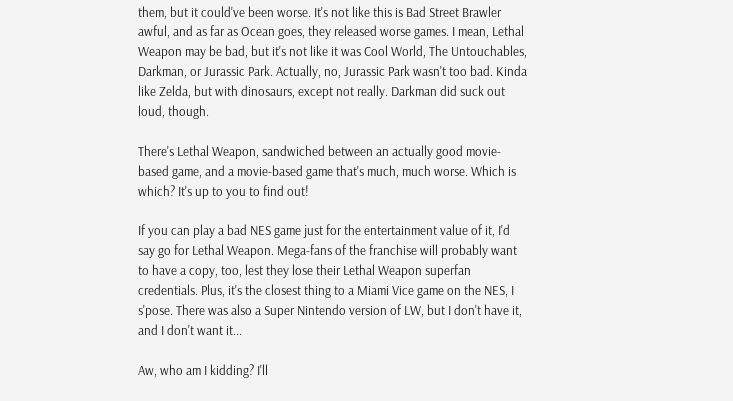them, but it could've been worse. It's not like this is Bad Street Brawler awful, and as far as Ocean goes, they released worse games. I mean, Lethal Weapon may be bad, but it's not like it was Cool World, The Untouchables, Darkman, or Jurassic Park. Actually, no, Jurassic Park wasn't too bad. Kinda like Zelda, but with dinosaurs, except not really. Darkman did suck out loud, though.

There's Lethal Weapon, sandwiched between an actually good movie-based game, and a movie-based game that's much, much worse. Which is which? It's up to you to find out!

If you can play a bad NES game just for the entertainment value of it, I'd say go for Lethal Weapon. Mega-fans of the franchise will probably want to have a copy, too, lest they lose their Lethal Weapon superfan credentials. Plus, it's the closest thing to a Miami Vice game on the NES, I s'pose. There was also a Super Nintendo version of LW, but I don't have it, and I don't want it...

Aw, who am I kidding? I'll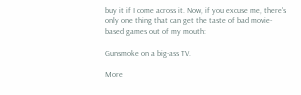buy it if I come across it. Now, if you excuse me, there's only one thing that can get the taste of bad movie-based games out of my mouth:

Gunsmoke on a big-ass TV.

More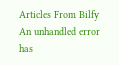Articles From Bilfy
An unhandled error has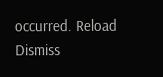occurred. Reload Dismiss